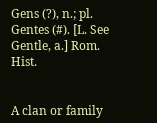Gens (?), n.; pl. Gentes (#). [L. See Gentle, a.] Rom. Hist.


A clan or family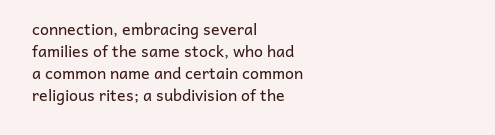connection, embracing several families of the same stock, who had a common name and certain common religious rites; a subdivision of the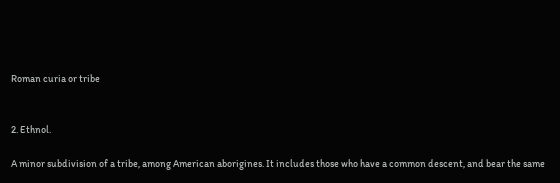Roman curia or tribe


2. Ethnol.

A minor subdivision of a tribe, among American aborigines. It includes those who have a common descent, and bear the same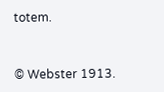totem.


© Webster 1913.